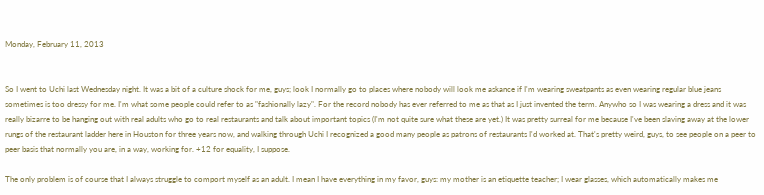Monday, February 11, 2013


So I went to Uchi last Wednesday night. It was a bit of a culture shock for me, guys; look I normally go to places where nobody will look me askance if I'm wearing sweatpants as even wearing regular blue jeans sometimes is too dressy for me. I'm what some people could refer to as "fashionally lazy". For the record nobody has ever referred to me as that as I just invented the term. Anywho so I was wearing a dress and it was really bizarre to be hanging out with real adults who go to real restaurants and talk about important topics (I'm not quite sure what these are yet.) It was pretty surreal for me because I've been slaving away at the lower rungs of the restaurant ladder here in Houston for three years now, and walking through Uchi I recognized a good many people as patrons of restaurants I'd worked at. That's pretty weird, guys, to see people on a peer to peer basis that normally you are, in a way, working for. +12 for equality, I suppose.

The only problem is of course that I always struggle to comport myself as an adult. I mean I have everything in my favor, guys: my mother is an etiquette teacher; I wear glasses, which automatically makes me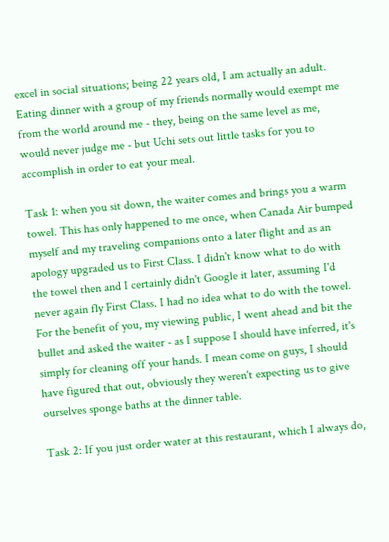excel in social situations; being 22 years old, I am actually an adult. Eating dinner with a group of my friends normally would exempt me from the world around me - they, being on the same level as me, would never judge me - but Uchi sets out little tasks for you to accomplish in order to eat your meal.

Task 1: when you sit down, the waiter comes and brings you a warm towel. This has only happened to me once, when Canada Air bumped myself and my traveling companions onto a later flight and as an apology upgraded us to First Class. I didn't know what to do with the towel then and I certainly didn't Google it later, assuming I'd never again fly First Class. I had no idea what to do with the towel. For the benefit of you, my viewing public, I went ahead and bit the bullet and asked the waiter - as I suppose I should have inferred, it's simply for cleaning off your hands. I mean come on guys, I should have figured that out, obviously they weren't expecting us to give ourselves sponge baths at the dinner table.

Task 2: If you just order water at this restaurant, which I always do,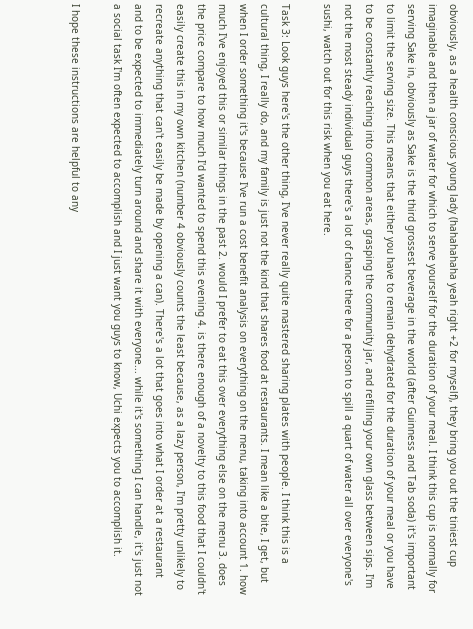obviously, as a health conscious young lady (hahahahaha yeah right +2 for myself), they bring you out the tiniest cup imaginable and then a jar of water for which to serve yourself for the duration of your meal. I think this cup is normally for serving Sake in, obviously as Sake is the third grossest beverage in the world (after Guinness and Tab soda) it's important to limit the serving size. This means that either you have to remain dehydrated for the duration of your meal or you have to be constantly reaching into common areas, grasping the community jar, and refilling your own glass between sips. I'm not the most steady individual guys there's a lot of chance there for a person to spill a quart of water all over everyone's sushi, watch out for this risk when you eat here.

Task 3: Look guys here's the other thing, I've never really quite mastered sharing plates with people. I think this is a cultural thing, I really do, and my family is just not the kind that shares food at restaurants. I mean like a bite, I get, but when I order something it's because I've run a cost benefit analysis on everything on the menu, taking into account 1. how much I've enjoyed this or similar things in the past 2. would I prefer to eat this over everything else on the menu 3. does the price compare to how much I'd wanted to spend this evening 4. is there enough of a novelty to this food that I couldn't easily create this in my own kitchen (number 4 obviously counts the least because, as a lazy person, I'm pretty unlikely to recreate anything that can't easily be made by opening a can). There's a lot that goes into what I order at a restaurant and to be expected to immediately turn around and share it with everyone... while it's something I can handle, it's just not a social task I'm often expected to accomplish and I just want you guys to know, Uchi expects you to accomplish it.

I hope these instructions are helpful to any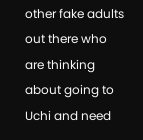other fake adults out there who are thinking about going to Uchi and need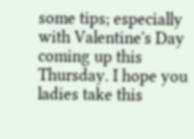some tips; especially with Valentine's Day coming up this Thursday. I hope you ladies take this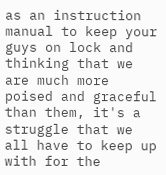as an instruction manual to keep your guys on lock and thinking that we are much more poised and graceful than them, it's a struggle that we all have to keep up with for the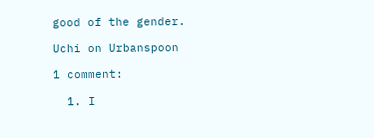good of the gender.

Uchi on Urbanspoon

1 comment:

  1. I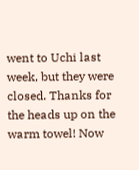went to Uchi last week, but they were closed. Thanks for the heads up on the warm towel! Now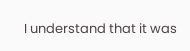I understand that it was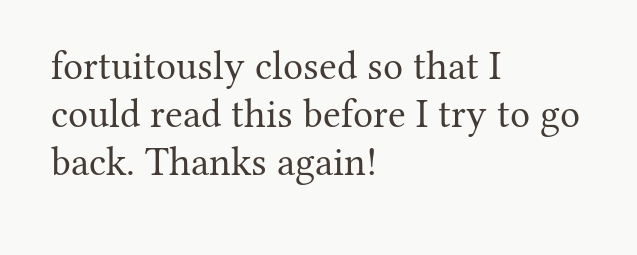fortuitously closed so that I could read this before I try to go back. Thanks again!